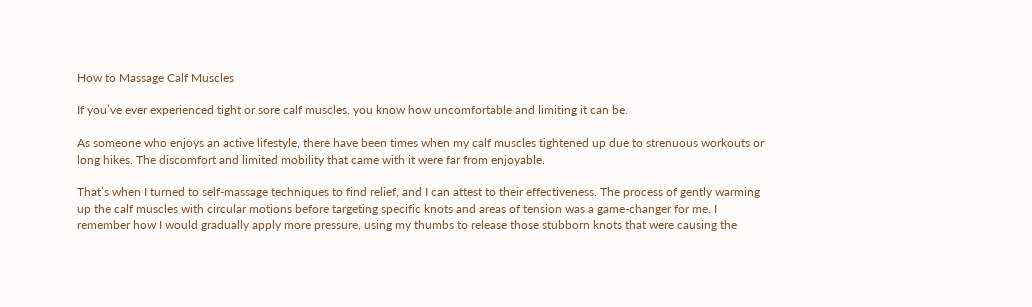How to Massage Calf Muscles

If you’ve ever experienced tight or sore calf muscles, you know how uncomfortable and limiting it can be.

As someone who enjoys an active lifestyle, there have been times when my calf muscles tightened up due to strenuous workouts or long hikes. The discomfort and limited mobility that came with it were far from enjoyable.

That’s when I turned to self-massage techniques to find relief, and I can attest to their effectiveness. The process of gently warming up the calf muscles with circular motions before targeting specific knots and areas of tension was a game-changer for me. I remember how I would gradually apply more pressure, using my thumbs to release those stubborn knots that were causing the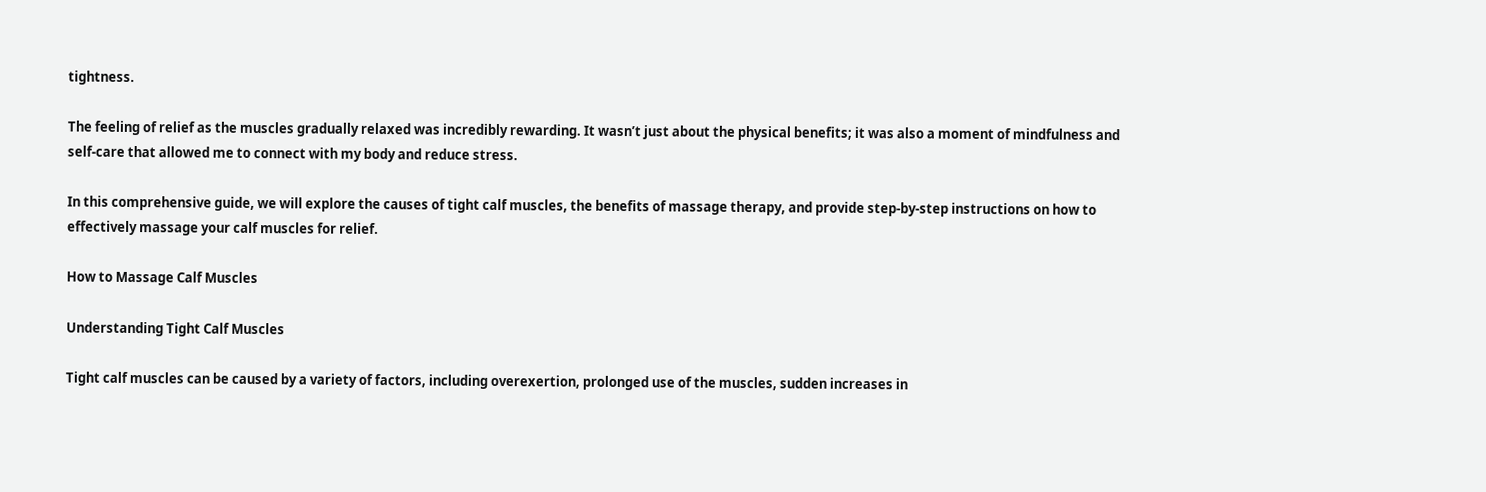tightness.

The feeling of relief as the muscles gradually relaxed was incredibly rewarding. It wasn’t just about the physical benefits; it was also a moment of mindfulness and self-care that allowed me to connect with my body and reduce stress.

In this comprehensive guide, we will explore the causes of tight calf muscles, the benefits of massage therapy, and provide step-by-step instructions on how to effectively massage your calf muscles for relief.

How to Massage Calf Muscles

Understanding Tight Calf Muscles

Tight calf muscles can be caused by a variety of factors, including overexertion, prolonged use of the muscles, sudden increases in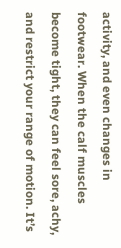activity, and even changes in footwear. When the calf muscles become tight, they can feel sore, achy, and restrict your range of motion. It’s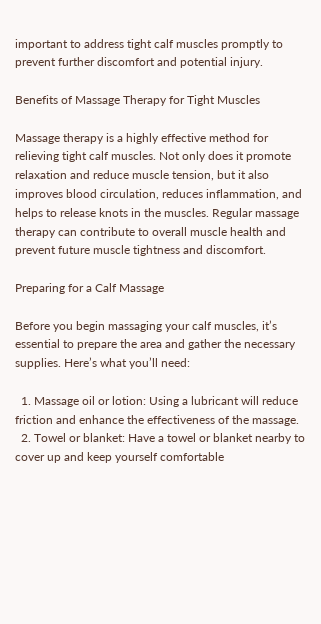important to address tight calf muscles promptly to prevent further discomfort and potential injury.

Benefits of Massage Therapy for Tight Muscles

Massage therapy is a highly effective method for relieving tight calf muscles. Not only does it promote relaxation and reduce muscle tension, but it also improves blood circulation, reduces inflammation, and helps to release knots in the muscles. Regular massage therapy can contribute to overall muscle health and prevent future muscle tightness and discomfort.

Preparing for a Calf Massage

Before you begin massaging your calf muscles, it’s essential to prepare the area and gather the necessary supplies. Here’s what you’ll need:

  1. Massage oil or lotion: Using a lubricant will reduce friction and enhance the effectiveness of the massage.
  2. Towel or blanket: Have a towel or blanket nearby to cover up and keep yourself comfortable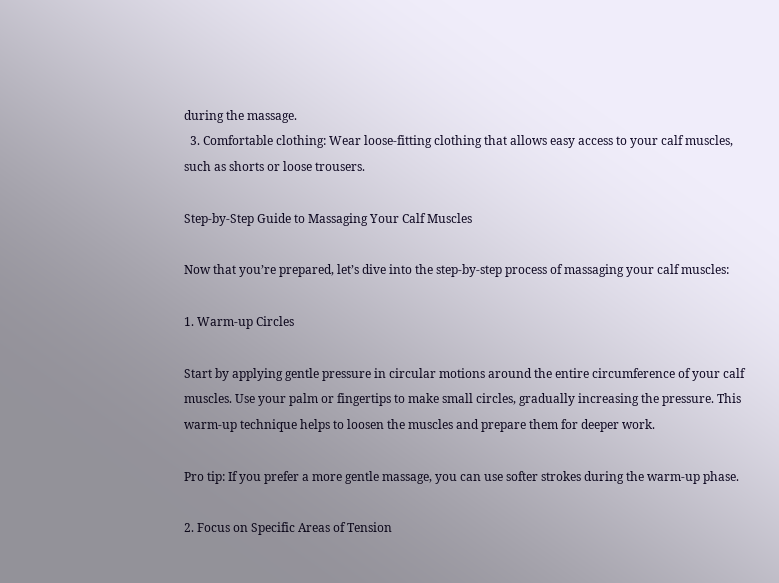during the massage.
  3. Comfortable clothing: Wear loose-fitting clothing that allows easy access to your calf muscles, such as shorts or loose trousers.

Step-by-Step Guide to Massaging Your Calf Muscles

Now that you’re prepared, let’s dive into the step-by-step process of massaging your calf muscles:

1. Warm-up Circles

Start by applying gentle pressure in circular motions around the entire circumference of your calf muscles. Use your palm or fingertips to make small circles, gradually increasing the pressure. This warm-up technique helps to loosen the muscles and prepare them for deeper work.

Pro tip: If you prefer a more gentle massage, you can use softer strokes during the warm-up phase.

2. Focus on Specific Areas of Tension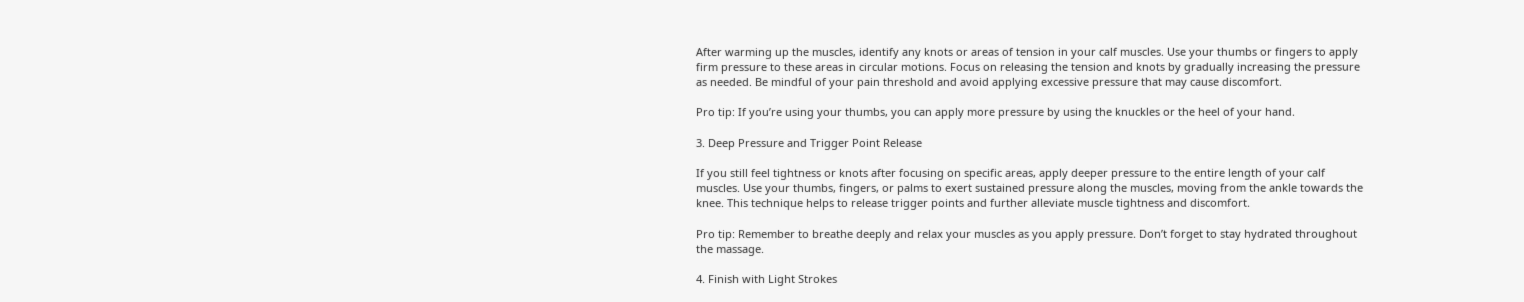After warming up the muscles, identify any knots or areas of tension in your calf muscles. Use your thumbs or fingers to apply firm pressure to these areas in circular motions. Focus on releasing the tension and knots by gradually increasing the pressure as needed. Be mindful of your pain threshold and avoid applying excessive pressure that may cause discomfort.

Pro tip: If you’re using your thumbs, you can apply more pressure by using the knuckles or the heel of your hand.

3. Deep Pressure and Trigger Point Release

If you still feel tightness or knots after focusing on specific areas, apply deeper pressure to the entire length of your calf muscles. Use your thumbs, fingers, or palms to exert sustained pressure along the muscles, moving from the ankle towards the knee. This technique helps to release trigger points and further alleviate muscle tightness and discomfort.

Pro tip: Remember to breathe deeply and relax your muscles as you apply pressure. Don’t forget to stay hydrated throughout the massage.

4. Finish with Light Strokes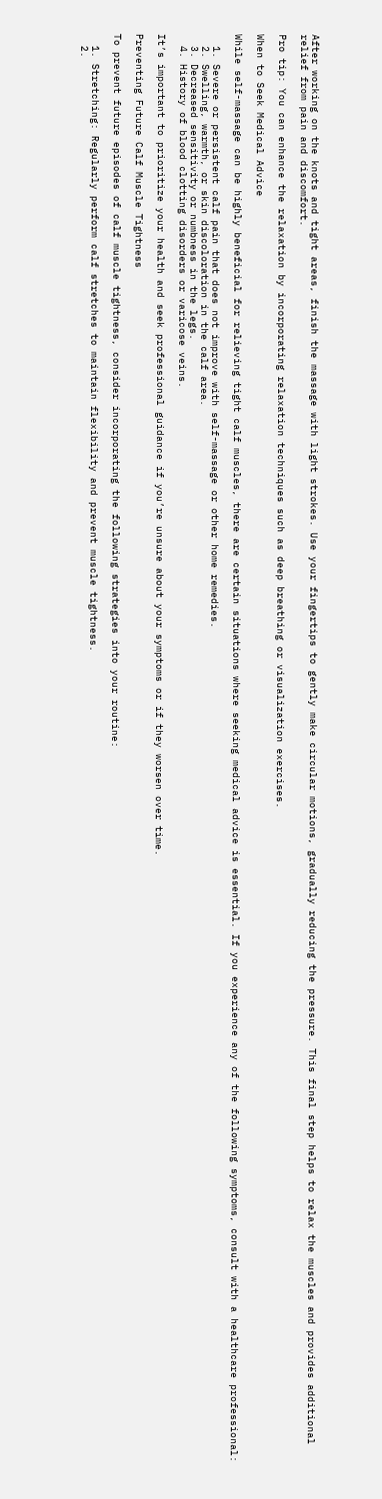After working on the knots and tight areas, finish the massage with light strokes. Use your fingertips to gently make circular motions, gradually reducing the pressure. This final step helps to relax the muscles and provides additional relief from pain and discomfort.

Pro tip: You can enhance the relaxation by incorporating relaxation techniques such as deep breathing or visualization exercises.

When to Seek Medical Advice

While self-massage can be highly beneficial for relieving tight calf muscles, there are certain situations where seeking medical advice is essential. If you experience any of the following symptoms, consult with a healthcare professional:

  1. Severe or persistent calf pain that does not improve with self-massage or other home remedies.
  2. Swelling, warmth, or skin discoloration in the calf area.
  3. Decreased sensitivity or numbness in the legs.
  4. History of blood clotting disorders or varicose veins.

It’s important to prioritize your health and seek professional guidance if you’re unsure about your symptoms or if they worsen over time.

Preventing Future Calf Muscle Tightness

To prevent future episodes of calf muscle tightness, consider incorporating the following strategies into your routine:

  1. Stretching: Regularly perform calf stretches to maintain flexibility and prevent muscle tightness.
  2.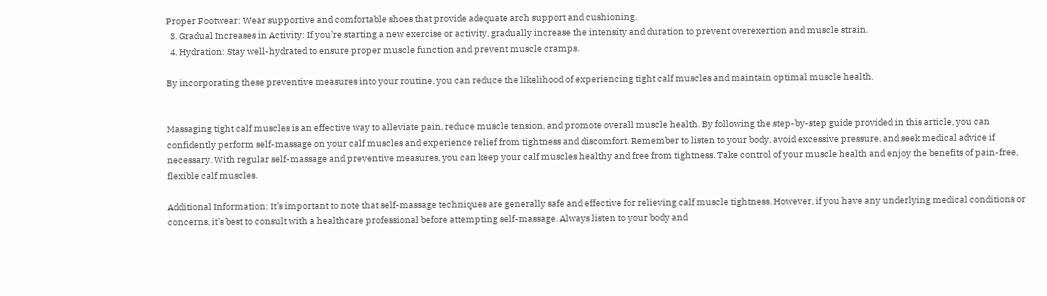Proper Footwear: Wear supportive and comfortable shoes that provide adequate arch support and cushioning.
  3. Gradual Increases in Activity: If you’re starting a new exercise or activity, gradually increase the intensity and duration to prevent overexertion and muscle strain.
  4. Hydration: Stay well-hydrated to ensure proper muscle function and prevent muscle cramps.

By incorporating these preventive measures into your routine, you can reduce the likelihood of experiencing tight calf muscles and maintain optimal muscle health.


Massaging tight calf muscles is an effective way to alleviate pain, reduce muscle tension, and promote overall muscle health. By following the step-by-step guide provided in this article, you can confidently perform self-massage on your calf muscles and experience relief from tightness and discomfort. Remember to listen to your body, avoid excessive pressure, and seek medical advice if necessary. With regular self-massage and preventive measures, you can keep your calf muscles healthy and free from tightness. Take control of your muscle health and enjoy the benefits of pain-free, flexible calf muscles.

Additional Information: It’s important to note that self-massage techniques are generally safe and effective for relieving calf muscle tightness. However, if you have any underlying medical conditions or concerns, it’s best to consult with a healthcare professional before attempting self-massage. Always listen to your body and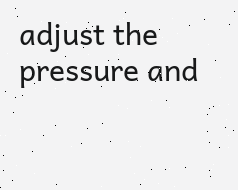adjust the pressure and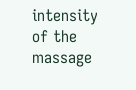intensity of the massage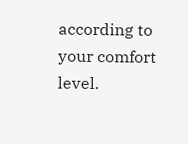according to your comfort level.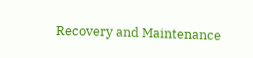Recovery and Maintenance